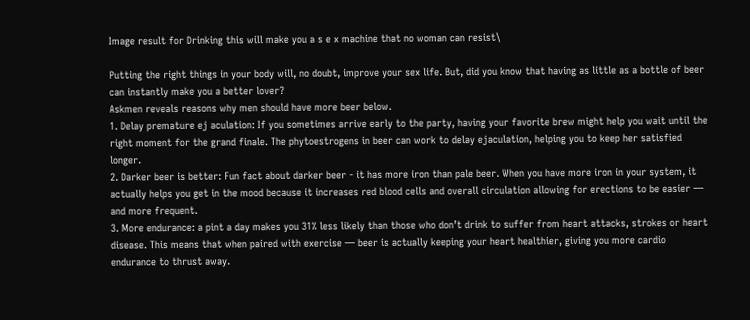Image result for Drinking this will make you a s e x machine that no woman can resist\

Putting the right things in your body will, no doubt, improve your sex life. But, did you know that having as little as a bottle of beer can instantly make you a better lover?
Askmen reveals reasons why men should have more beer below.
1. Delay premature ej aculation: If you sometimes arrive early to the party, having your favorite brew might help you wait until the right moment for the grand finale. The phytoestrogens in beer can work to delay ejaculation, helping you to keep her satisfied longer.
2. Darker beer is better: Fun fact about darker beer - it has more iron than pale beer. When you have more iron in your system, it actually helps you get in the mood because it increases red blood cells and overall circulation allowing for erections to be easier — and more frequent.
3. More endurance: a pint a day makes you 31% less likely than those who don’t drink to suffer from heart attacks, strokes or heart disease. This means that when paired with exercise — beer is actually keeping your heart healthier, giving you more cardio endurance to thrust away.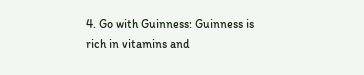4. Go with Guinness: Guinness is rich in vitamins and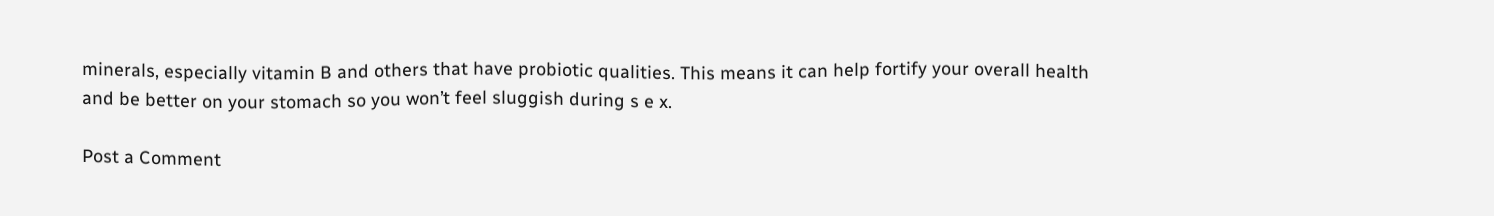minerals, especially vitamin B and others that have probiotic qualities. This means it can help fortify your overall health and be better on your stomach so you won’t feel sluggish during s e x.

Post a Comment